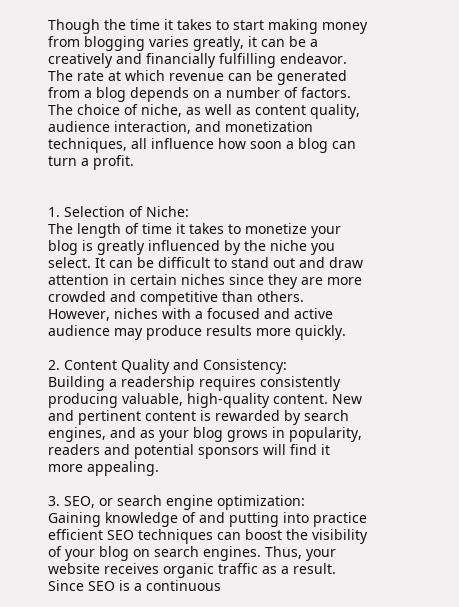Though the time it takes to start making money from blogging varies greatly, it can be a creatively and financially fulfilling endeavor. The rate at which revenue can be generated from a blog depends on a number of factors. The choice of niche, as well as content quality, audience interaction, and monetization techniques, all influence how soon a blog can turn a profit.


1. Selection of Niche:
The length of time it takes to monetize your blog is greatly influenced by the niche you select. It can be difficult to stand out and draw attention in certain niches since they are more crowded and competitive than others. However, niches with a focused and active audience may produce results more quickly.

2. Content Quality and Consistency:
Building a readership requires consistently producing valuable, high-quality content. New and pertinent content is rewarded by search engines, and as your blog grows in popularity, readers and potential sponsors will find it more appealing.

3. SEO, or search engine optimization:
Gaining knowledge of and putting into practice efficient SEO techniques can boost the visibility of your blog on search engines. Thus, your website receives organic traffic as a result. Since SEO is a continuous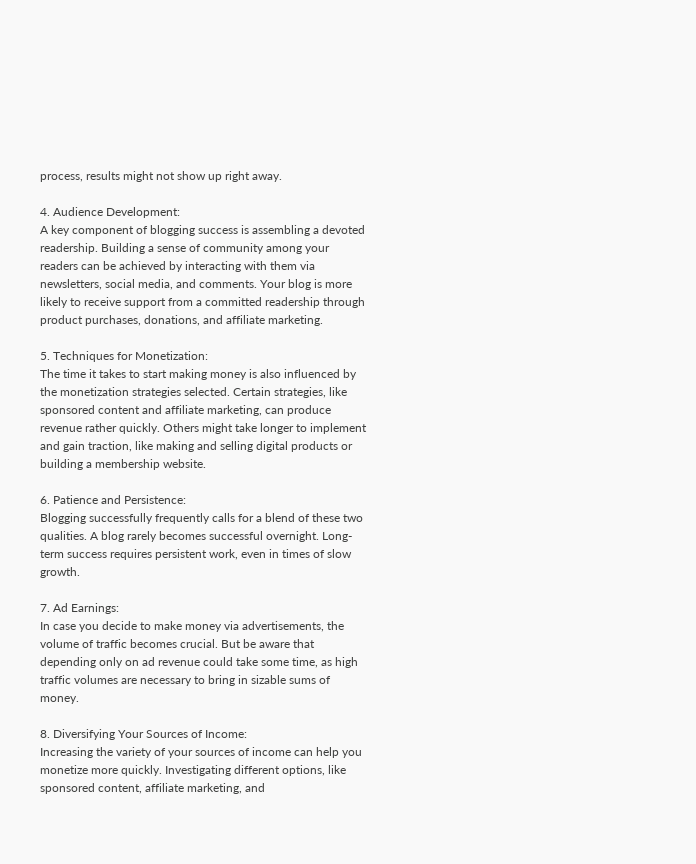process, results might not show up right away.

4. Audience Development:
A key component of blogging success is assembling a devoted readership. Building a sense of community among your readers can be achieved by interacting with them via newsletters, social media, and comments. Your blog is more likely to receive support from a committed readership through product purchases, donations, and affiliate marketing.

5. Techniques for Monetization:
The time it takes to start making money is also influenced by the monetization strategies selected. Certain strategies, like sponsored content and affiliate marketing, can produce revenue rather quickly. Others might take longer to implement and gain traction, like making and selling digital products or building a membership website.

6. Patience and Persistence:
Blogging successfully frequently calls for a blend of these two qualities. A blog rarely becomes successful overnight. Long-term success requires persistent work, even in times of slow growth.

7. Ad Earnings:
In case you decide to make money via advertisements, the volume of traffic becomes crucial. But be aware that depending only on ad revenue could take some time, as high traffic volumes are necessary to bring in sizable sums of money.

8. Diversifying Your Sources of Income:
Increasing the variety of your sources of income can help you monetize more quickly. Investigating different options, like sponsored content, affiliate marketing, and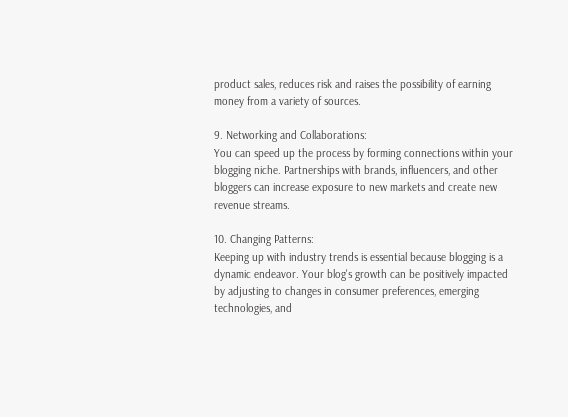product sales, reduces risk and raises the possibility of earning money from a variety of sources.

9. Networking and Collaborations:
You can speed up the process by forming connections within your blogging niche. Partnerships with brands, influencers, and other bloggers can increase exposure to new markets and create new revenue streams.

10. Changing Patterns:
Keeping up with industry trends is essential because blogging is a dynamic endeavor. Your blog's growth can be positively impacted by adjusting to changes in consumer preferences, emerging technologies, and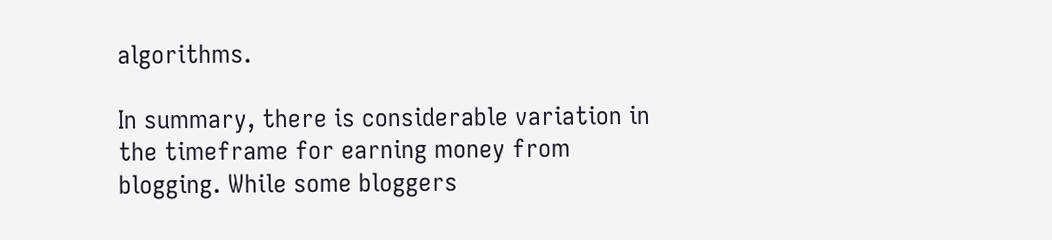algorithms.

In summary, there is considerable variation in the timeframe for earning money from blogging. While some bloggers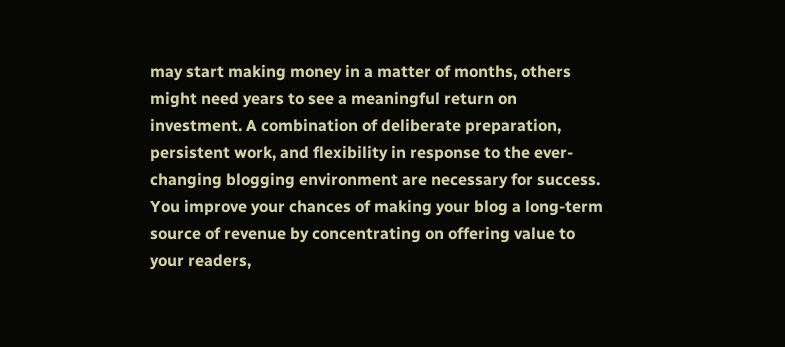may start making money in a matter of months, others might need years to see a meaningful return on investment. A combination of deliberate preparation, persistent work, and flexibility in response to the ever-changing blogging environment are necessary for success. You improve your chances of making your blog a long-term source of revenue by concentrating on offering value to your readers,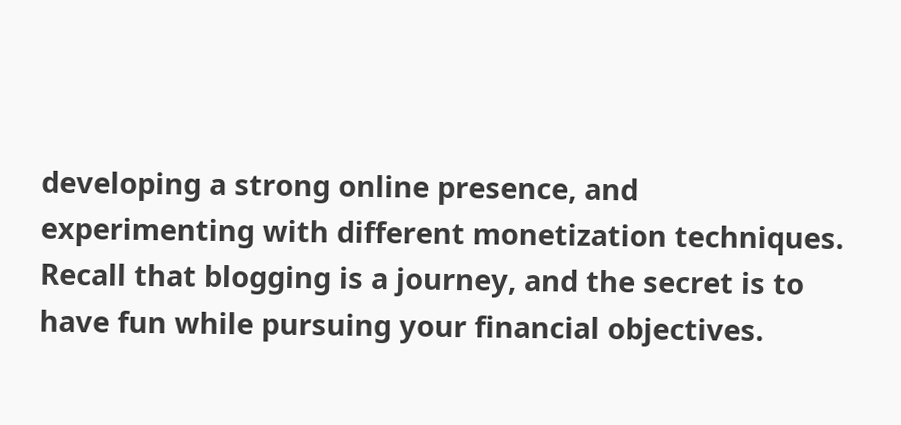developing a strong online presence, and experimenting with different monetization techniques. Recall that blogging is a journey, and the secret is to have fun while pursuing your financial objectives.